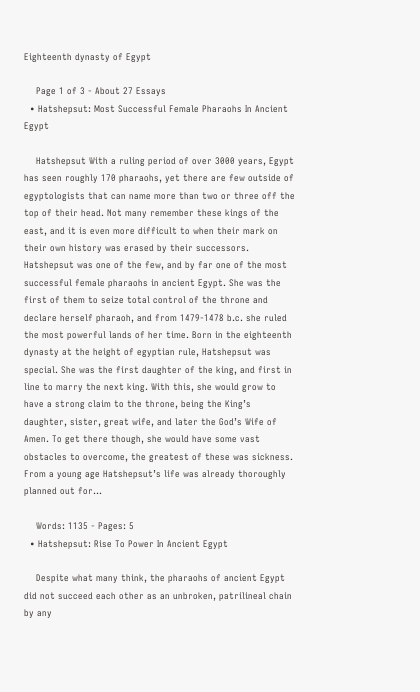Eighteenth dynasty of Egypt

    Page 1 of 3 - About 27 Essays
  • Hatshepsut: Most Successful Female Pharaohs In Ancient Egypt

    Hatshepsut With a ruling period of over 3000 years, Egypt has seen roughly 170 pharaohs, yet there are few outside of egyptologists that can name more than two or three off the top of their head. Not many remember these kings of the east, and it is even more difficult to when their mark on their own history was erased by their successors. Hatshepsut was one of the few, and by far one of the most successful female pharaohs in ancient Egypt. She was the first of them to seize total control of the throne and declare herself pharaoh, and from 1479-1478 b.c. she ruled the most powerful lands of her time. Born in the eighteenth dynasty at the height of egyptian rule, Hatshepsut was special. She was the first daughter of the king, and first in line to marry the next king. With this, she would grow to have a strong claim to the throne, being the King’s daughter, sister, great wife, and later the God’s Wife of Amen. To get there though, she would have some vast obstacles to overcome, the greatest of these was sickness. From a young age Hatshepsut’s life was already thoroughly planned out for…

    Words: 1135 - Pages: 5
  • Hatshepsut: Rise To Power In Ancient Egypt

    Despite what many think, the pharaohs of ancient Egypt did not succeed each other as an unbroken, patrilineal chain by any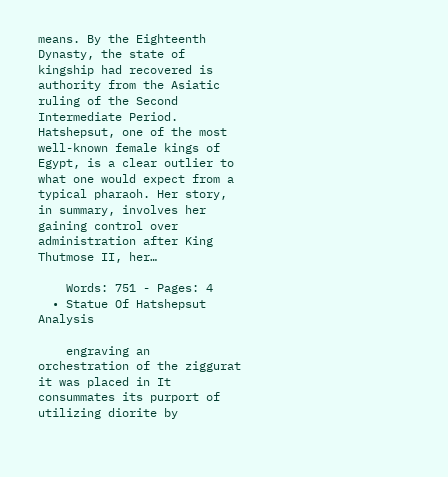means. By the Eighteenth Dynasty, the state of kingship had recovered is authority from the Asiatic ruling of the Second Intermediate Period. Hatshepsut, one of the most well-known female kings of Egypt, is a clear outlier to what one would expect from a typical pharaoh. Her story, in summary, involves her gaining control over administration after King Thutmose II, her…

    Words: 751 - Pages: 4
  • Statue Of Hatshepsut Analysis

    engraving an orchestration of the ziggurat it was placed in It consummates its purport of utilizing diorite by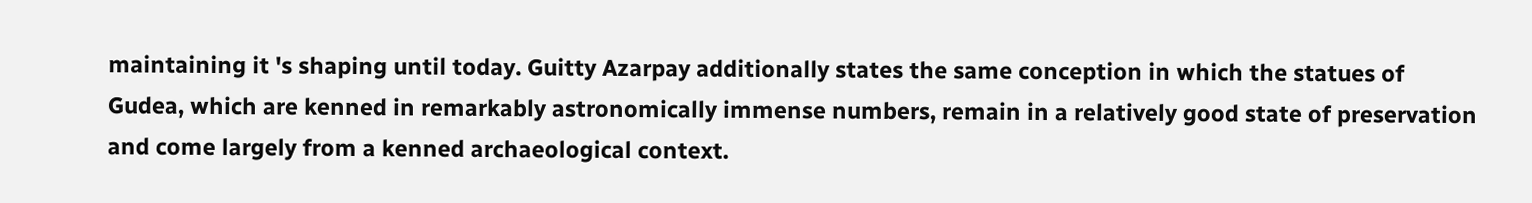maintaining it 's shaping until today. Guitty Azarpay additionally states the same conception in which the statues of Gudea, which are kenned in remarkably astronomically immense numbers, remain in a relatively good state of preservation and come largely from a kenned archaeological context.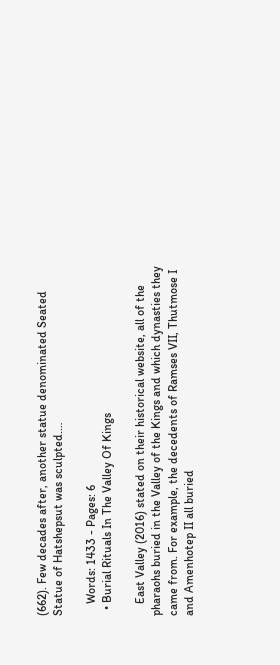(662). Few decades after, another statue denominated Seated Statue of Hatshepsut was sculpted.…

    Words: 1433 - Pages: 6
  • Burial Rituals In The Valley Of Kings

    East Valley (2016) stated on their historical website, all of the pharaohs buried in the Valley of the Kings and which dynasties they came from. For example, the decedents of Ramses VII, Thutmose I and Amenhotep II all buried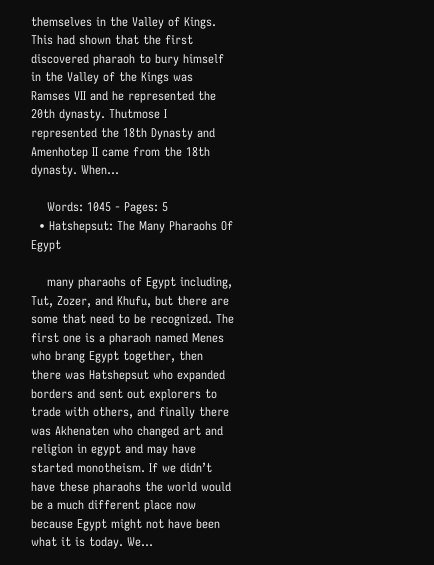themselves in the Valley of Kings. This had shown that the first discovered pharaoh to bury himself in the Valley of the Kings was Ramses VII and he represented the 20th dynasty. Thutmose I represented the 18th Dynasty and Amenhotep II came from the 18th dynasty. When…

    Words: 1045 - Pages: 5
  • Hatshepsut: The Many Pharaohs Of Egypt

    many pharaohs of Egypt including, Tut, Zozer, and Khufu, but there are some that need to be recognized. The first one is a pharaoh named Menes who brang Egypt together, then there was Hatshepsut who expanded borders and sent out explorers to trade with others, and finally there was Akhenaten who changed art and religion in egypt and may have started monotheism. If we didn’t have these pharaohs the world would be a much different place now because Egypt might not have been what it is today. We…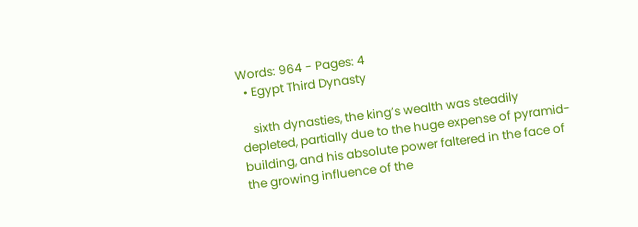Words: 964 - Pages: 4
  • Egypt Third Dynasty

    sixth dynasties, the king’s wealth was steadily depleted, partially due to the huge expense of pyramid-building, and his absolute power faltered in the face of the growing influence of the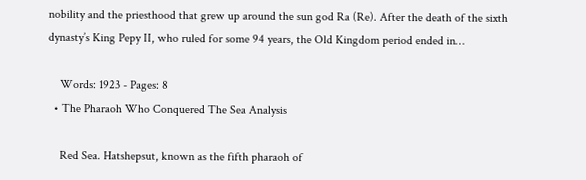nobility and the priesthood that grew up around the sun god Ra (Re). After the death of the sixth dynasty’s King Pepy II, who ruled for some 94 years, the Old Kingdom period ended in…

    Words: 1923 - Pages: 8
  • The Pharaoh Who Conquered The Sea Analysis

    Red Sea. Hatshepsut, known as the fifth pharaoh of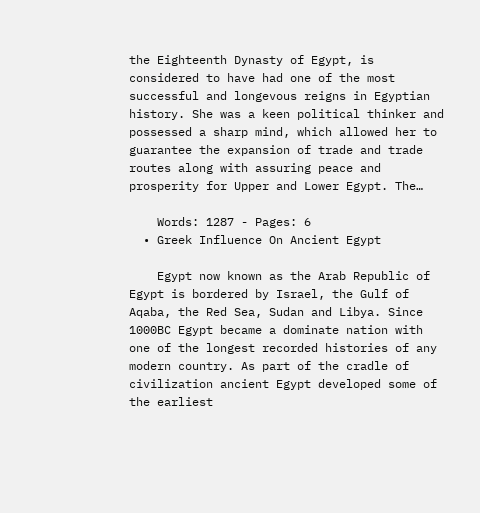the Eighteenth Dynasty of Egypt, is considered to have had one of the most successful and longevous reigns in Egyptian history. She was a keen political thinker and possessed a sharp mind, which allowed her to guarantee the expansion of trade and trade routes along with assuring peace and prosperity for Upper and Lower Egypt. The…

    Words: 1287 - Pages: 6
  • Greek Influence On Ancient Egypt

    Egypt now known as the Arab Republic of Egypt is bordered by Israel, the Gulf of Aqaba, the Red Sea, Sudan and Libya. Since 1000BC Egypt became a dominate nation with one of the longest recorded histories of any modern country. As part of the cradle of civilization ancient Egypt developed some of the earliest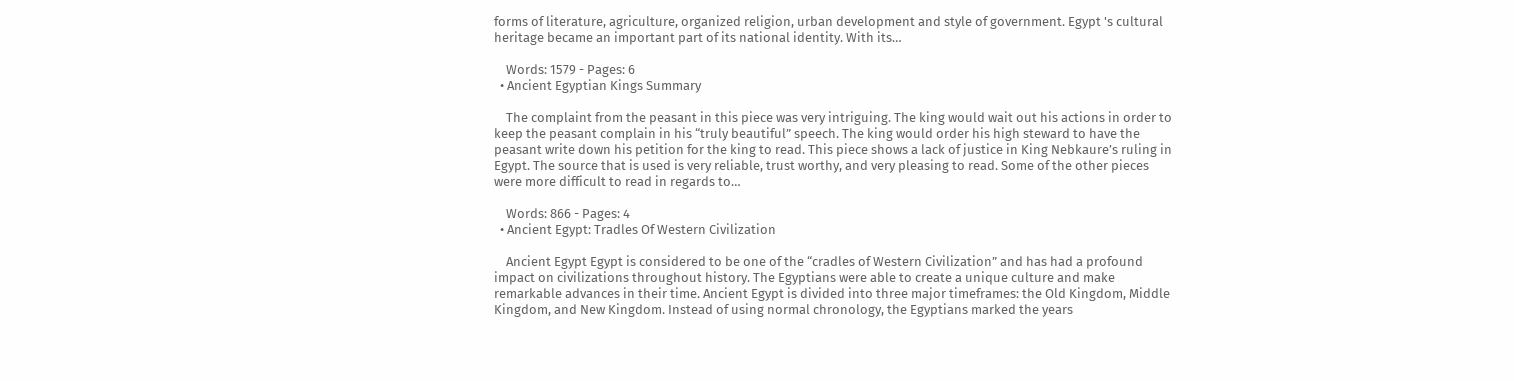forms of literature, agriculture, organized religion, urban development and style of government. Egypt 's cultural heritage became an important part of its national identity. With its…

    Words: 1579 - Pages: 6
  • Ancient Egyptian Kings Summary

    The complaint from the peasant in this piece was very intriguing. The king would wait out his actions in order to keep the peasant complain in his “truly beautiful” speech. The king would order his high steward to have the peasant write down his petition for the king to read. This piece shows a lack of justice in King Nebkaure’s ruling in Egypt. The source that is used is very reliable, trust worthy, and very pleasing to read. Some of the other pieces were more difficult to read in regards to…

    Words: 866 - Pages: 4
  • Ancient Egypt: Tradles Of Western Civilization

    Ancient Egypt Egypt is considered to be one of the “cradles of Western Civilization” and has had a profound impact on civilizations throughout history. The Egyptians were able to create a unique culture and make remarkable advances in their time. Ancient Egypt is divided into three major timeframes: the Old Kingdom, Middle Kingdom, and New Kingdom. Instead of using normal chronology, the Egyptians marked the years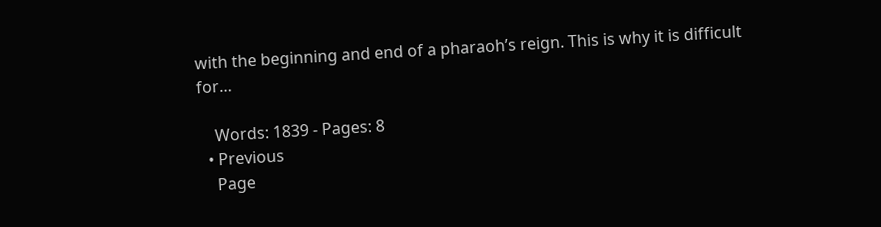with the beginning and end of a pharaoh’s reign. This is why it is difficult for…

    Words: 1839 - Pages: 8
  • Previous
    Page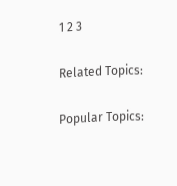1 2 3

Related Topics:

Popular Topics: